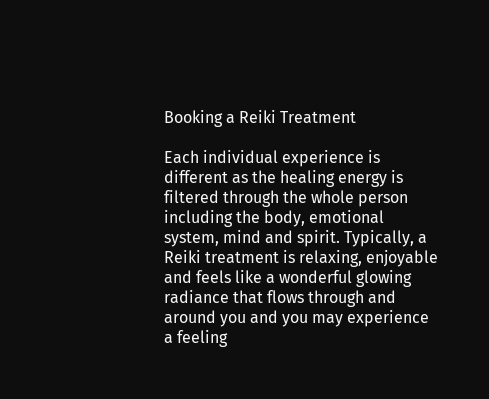Booking a Reiki Treatment

Each individual experience is different as the healing energy is filtered through the whole person including the body, emotional system, mind and spirit. Typically, a Reiki treatment is relaxing, enjoyable and feels like a wonderful glowing radiance that flows through and around you and you may experience a feeling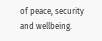of peace, security and wellbeing.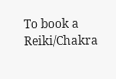To book a Reiki/Chakra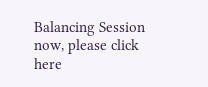Balancing Session now, please click here